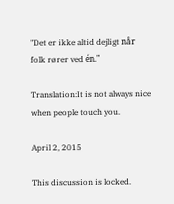"Det er ikke altid dejligt når folk rører ved én."

Translation:It is not always nice when people touch you.

April 2, 2015

This discussion is locked.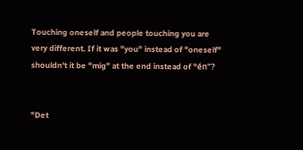Touching oneself and people touching you are very different. If it was "you" instead of "oneself" shouldn't it be "mig" at the end instead of "én"?


"Det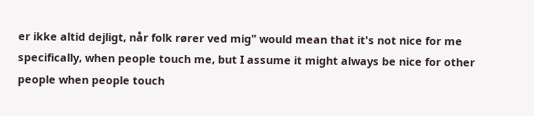er ikke altid dejligt, når folk rører ved mig" would mean that it's not nice for me specifically, when people touch me, but I assume it might always be nice for other people when people touch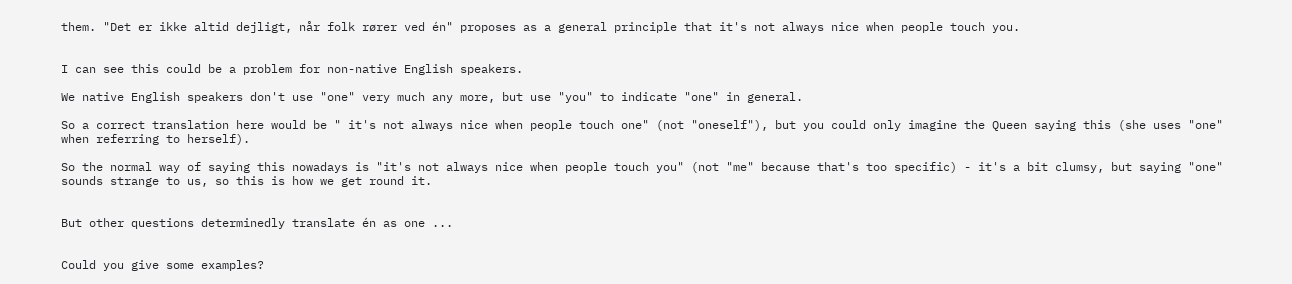them. "Det er ikke altid dejligt, når folk rører ved én" proposes as a general principle that it's not always nice when people touch you.


I can see this could be a problem for non-native English speakers.

We native English speakers don't use "one" very much any more, but use "you" to indicate "one" in general.

So a correct translation here would be " it's not always nice when people touch one" (not "oneself"), but you could only imagine the Queen saying this (she uses "one" when referring to herself).

So the normal way of saying this nowadays is "it's not always nice when people touch you" (not "me" because that's too specific) - it's a bit clumsy, but saying "one" sounds strange to us, so this is how we get round it.


But other questions determinedly translate én as one ...


Could you give some examples?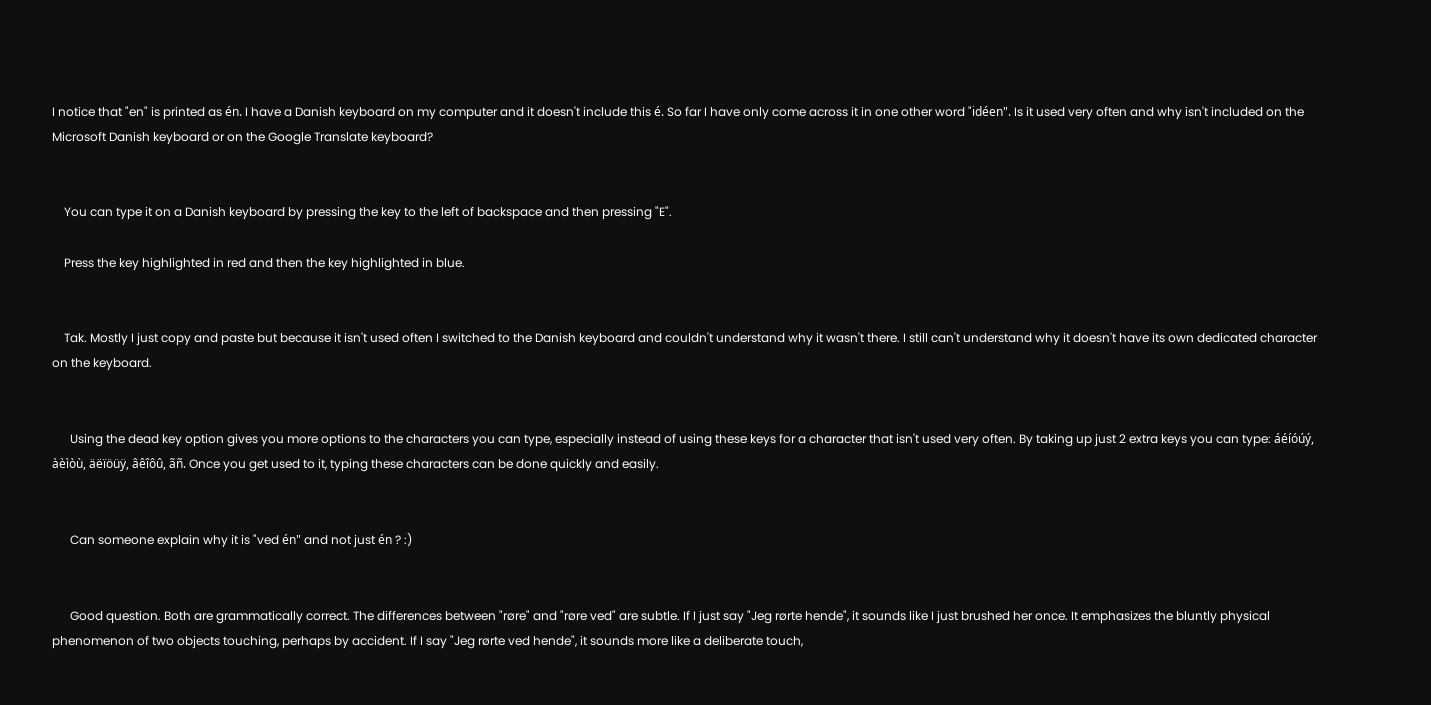I notice that "en" is printed as én. I have a Danish keyboard on my computer and it doesn't include this é. So far I have only come across it in one other word "idéen". Is it used very often and why isn't included on the Microsoft Danish keyboard or on the Google Translate keyboard?


    You can type it on a Danish keyboard by pressing the key to the left of backspace and then pressing "E".

    Press the key highlighted in red and then the key highlighted in blue.


    Tak. Mostly I just copy and paste but because it isn't used often I switched to the Danish keyboard and couldn't understand why it wasn't there. I still can't understand why it doesn't have its own dedicated character on the keyboard.


      Using the dead key option gives you more options to the characters you can type, especially instead of using these keys for a character that isn't used very often. By taking up just 2 extra keys you can type: áéíóúý, àèìòù, äëïöüÿ, âêîôû, ãñ. Once you get used to it, typing these characters can be done quickly and easily.


      Can someone explain why it is "ved én" and not just én ? :)


      Good question. Both are grammatically correct. The differences between "røre" and "røre ved" are subtle. If I just say "Jeg rørte hende", it sounds like I just brushed her once. It emphasizes the bluntly physical phenomenon of two objects touching, perhaps by accident. If I say "Jeg rørte ved hende", it sounds more like a deliberate touch,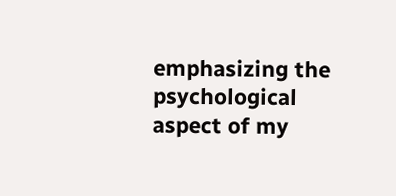emphasizing the psychological aspect of my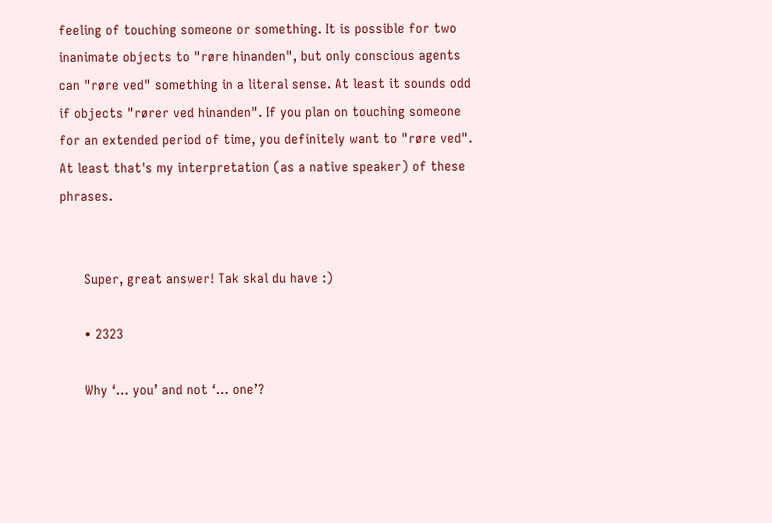feeling of touching someone or something. It is possible for two inanimate objects to "røre hinanden", but only conscious agents can "røre ved" something in a literal sense. At least it sounds odd if objects "rører ved hinanden". If you plan on touching someone for an extended period of time, you definitely want to "røre ved". At least that's my interpretation (as a native speaker) of these phrases.


      Super, great answer! Tak skal du have :)

      • 2323

      Why ‘… you’ and not ‘… one’?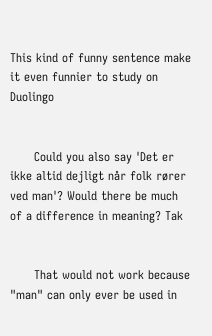This kind of funny sentence make it even funnier to study on Duolingo


      Could you also say 'Det er ikke altid dejligt når folk rører ved man'? Would there be much of a difference in meaning? Tak


      That would not work because "man" can only ever be used in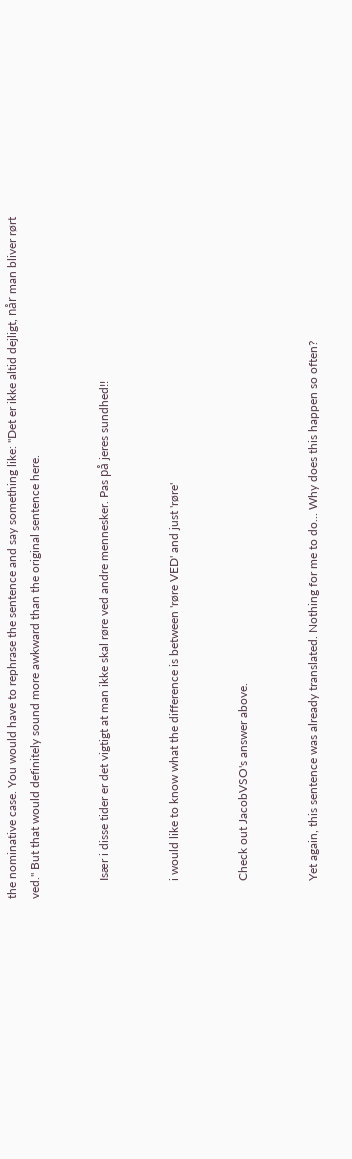the nominative case. You would have to rephrase the sentence and say something like: "Det er ikke altid dejligt, når man bliver rørt ved." But that would definitely sound more awkward than the original sentence here.


      Især i disse tider er det vigtigt at man ikke skal røre ved andre mennesker. Pas på jeres sundhed!!


      i would like to know what the difference is between 'røre VED' and just 'røre'


      Check out JacobVSO's answer above.


      Yet again, this sentence was already translated. Nothing for me to do... Why does this happen so often?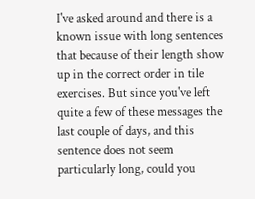I've asked around and there is a known issue with long sentences that because of their length show up in the correct order in tile exercises. But since you've left quite a few of these messages the last couple of days, and this sentence does not seem particularly long, could you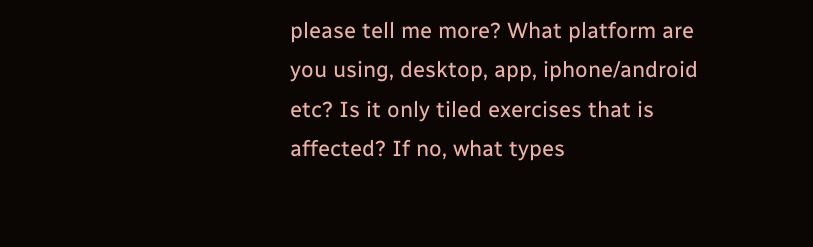please tell me more? What platform are you using, desktop, app, iphone/android etc? Is it only tiled exercises that is affected? If no, what types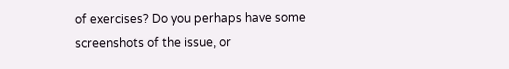of exercises? Do you perhaps have some screenshots of the issue, or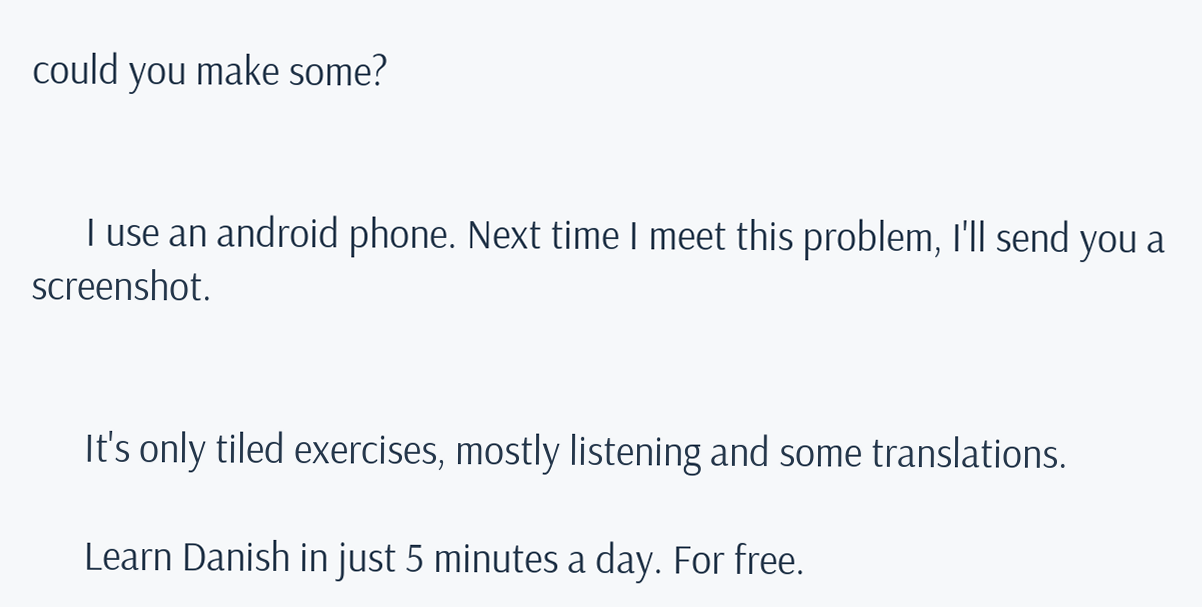could you make some?


      I use an android phone. Next time I meet this problem, I'll send you a screenshot.


      It's only tiled exercises, mostly listening and some translations.

      Learn Danish in just 5 minutes a day. For free.